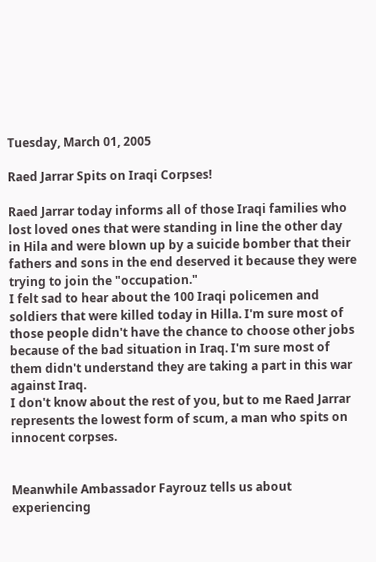Tuesday, March 01, 2005

Raed Jarrar Spits on Iraqi Corpses!

Raed Jarrar today informs all of those Iraqi families who lost loved ones that were standing in line the other day in Hila and were blown up by a suicide bomber that their fathers and sons in the end deserved it because they were trying to join the "occupation."
I felt sad to hear about the 100 Iraqi policemen and soldiers that were killed today in Hilla. I'm sure most of those people didn't have the chance to choose other jobs because of the bad situation in Iraq. I'm sure most of them didn't understand they are taking a part in this war against Iraq.
I don't know about the rest of you, but to me Raed Jarrar represents the lowest form of scum, a man who spits on innocent corpses.


Meanwhile Ambassador Fayrouz tells us about experiencing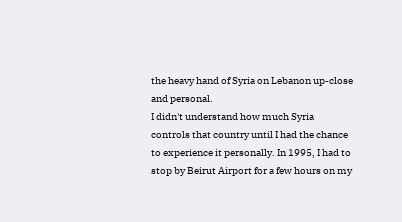the heavy hand of Syria on Lebanon up-close and personal.
I didn't understand how much Syria controls that country until I had the chance to experience it personally. In 1995, I had to stop by Beirut Airport for a few hours on my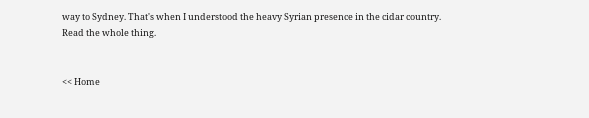way to Sydney. That's when I understood the heavy Syrian presence in the cidar country.
Read the whole thing.


<< Home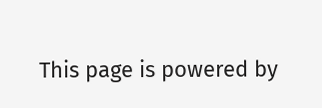This page is powered by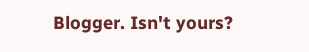Blogger. Isn't yours?